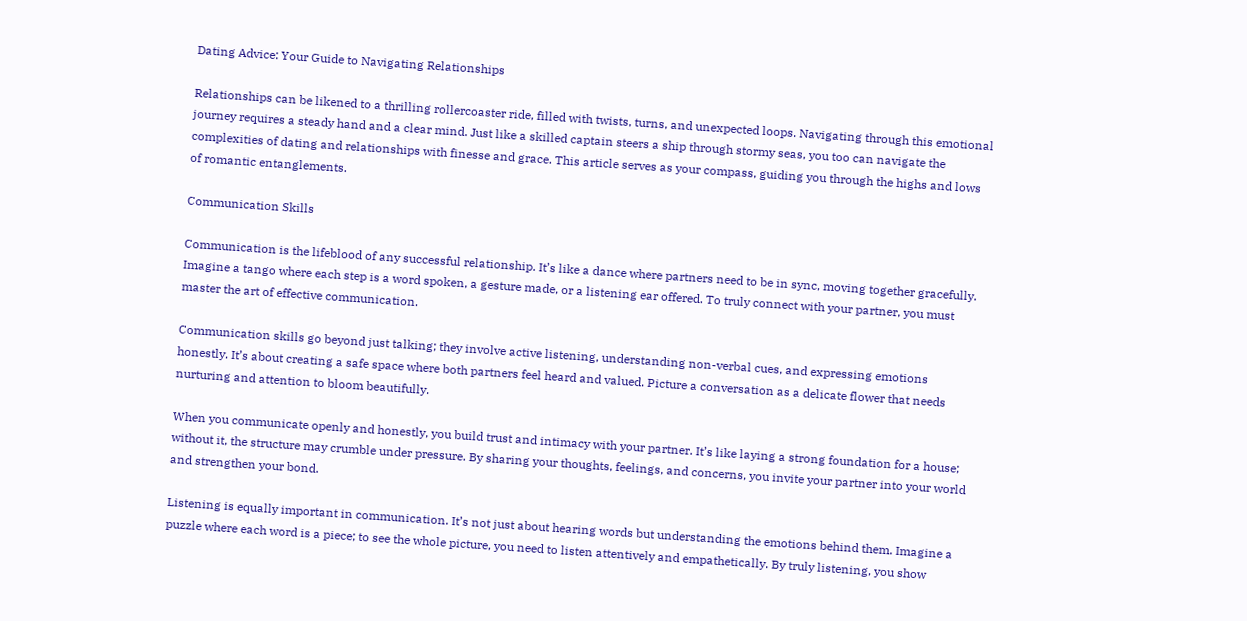Dating Advice: Your Guide to Navigating Relationships

Relationships can be likened to a thrilling rollercoaster ride, filled with twists, turns, and unexpected loops. Navigating through this emotional journey requires a steady hand and a clear mind. Just like a skilled captain steers a ship through stormy seas, you too can navigate the complexities of dating and relationships with finesse and grace. This article serves as your compass, guiding you through the highs and lows of romantic entanglements.

Communication Skills

Communication is the lifeblood of any successful relationship. It’s like a dance where partners need to be in sync, moving together gracefully. Imagine a tango where each step is a word spoken, a gesture made, or a listening ear offered. To truly connect with your partner, you must master the art of effective communication.

Communication skills go beyond just talking; they involve active listening, understanding non-verbal cues, and expressing emotions honestly. It’s about creating a safe space where both partners feel heard and valued. Picture a conversation as a delicate flower that needs nurturing and attention to bloom beautifully.

When you communicate openly and honestly, you build trust and intimacy with your partner. It’s like laying a strong foundation for a house; without it, the structure may crumble under pressure. By sharing your thoughts, feelings, and concerns, you invite your partner into your world and strengthen your bond.

Listening is equally important in communication. It’s not just about hearing words but understanding the emotions behind them. Imagine a puzzle where each word is a piece; to see the whole picture, you need to listen attentively and empathetically. By truly listening, you show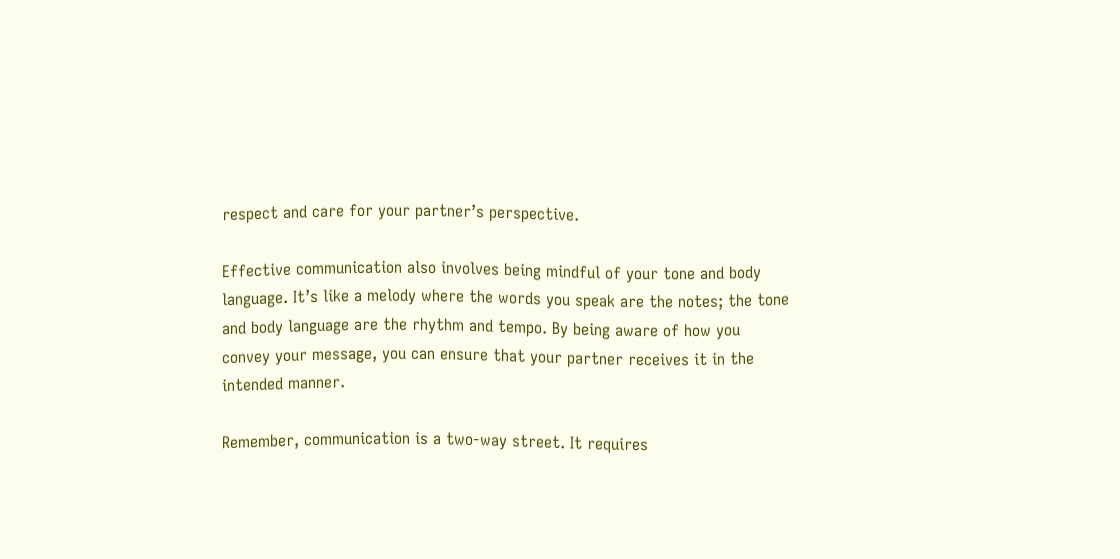respect and care for your partner’s perspective.

Effective communication also involves being mindful of your tone and body language. It’s like a melody where the words you speak are the notes; the tone and body language are the rhythm and tempo. By being aware of how you convey your message, you can ensure that your partner receives it in the intended manner.

Remember, communication is a two-way street. It requires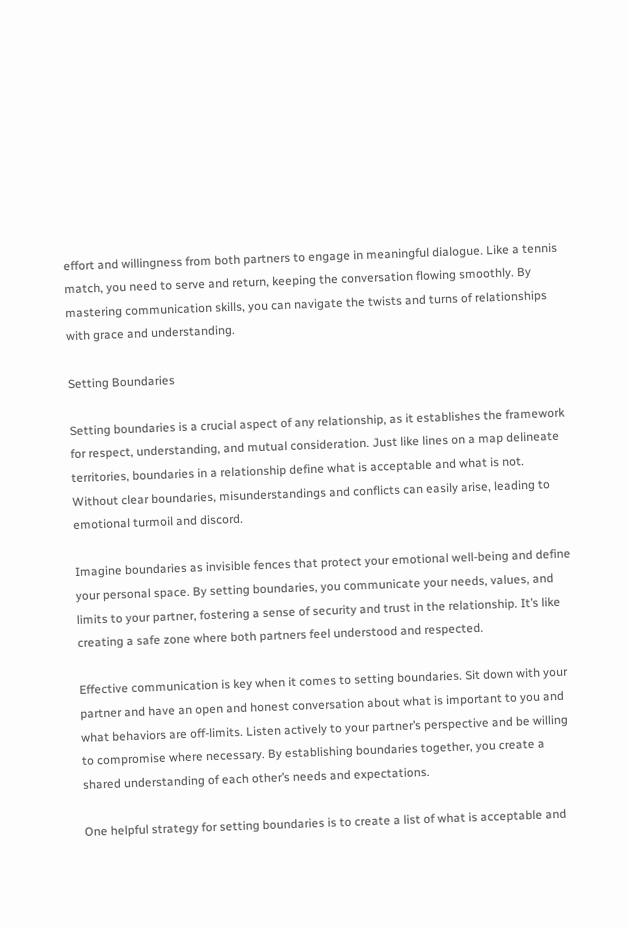effort and willingness from both partners to engage in meaningful dialogue. Like a tennis match, you need to serve and return, keeping the conversation flowing smoothly. By mastering communication skills, you can navigate the twists and turns of relationships with grace and understanding.

Setting Boundaries

Setting boundaries is a crucial aspect of any relationship, as it establishes the framework for respect, understanding, and mutual consideration. Just like lines on a map delineate territories, boundaries in a relationship define what is acceptable and what is not. Without clear boundaries, misunderstandings and conflicts can easily arise, leading to emotional turmoil and discord.

Imagine boundaries as invisible fences that protect your emotional well-being and define your personal space. By setting boundaries, you communicate your needs, values, and limits to your partner, fostering a sense of security and trust in the relationship. It’s like creating a safe zone where both partners feel understood and respected.

Effective communication is key when it comes to setting boundaries. Sit down with your partner and have an open and honest conversation about what is important to you and what behaviors are off-limits. Listen actively to your partner’s perspective and be willing to compromise where necessary. By establishing boundaries together, you create a shared understanding of each other’s needs and expectations.

One helpful strategy for setting boundaries is to create a list of what is acceptable and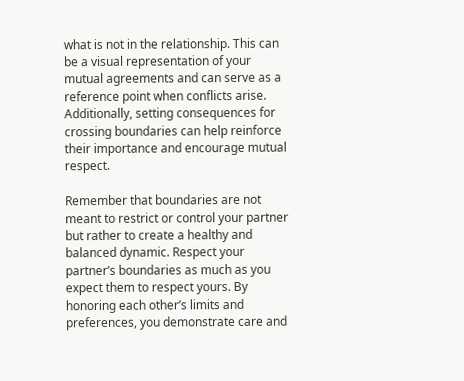what is not in the relationship. This can be a visual representation of your mutual agreements and can serve as a reference point when conflicts arise. Additionally, setting consequences for crossing boundaries can help reinforce their importance and encourage mutual respect.

Remember that boundaries are not meant to restrict or control your partner but rather to create a healthy and balanced dynamic. Respect your partner’s boundaries as much as you expect them to respect yours. By honoring each other’s limits and preferences, you demonstrate care and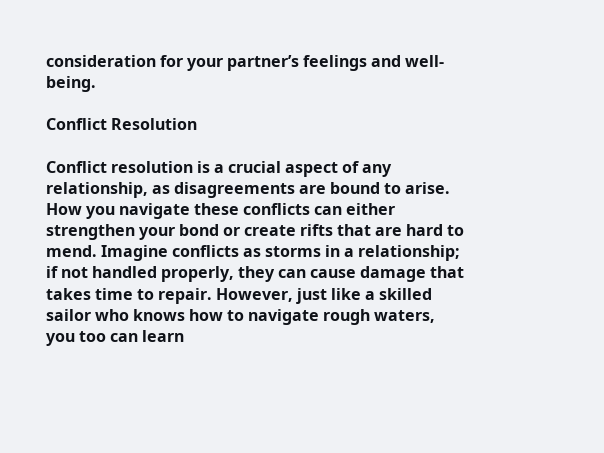consideration for your partner’s feelings and well-being.

Conflict Resolution

Conflict resolution is a crucial aspect of any relationship, as disagreements are bound to arise. How you navigate these conflicts can either strengthen your bond or create rifts that are hard to mend. Imagine conflicts as storms in a relationship; if not handled properly, they can cause damage that takes time to repair. However, just like a skilled sailor who knows how to navigate rough waters, you too can learn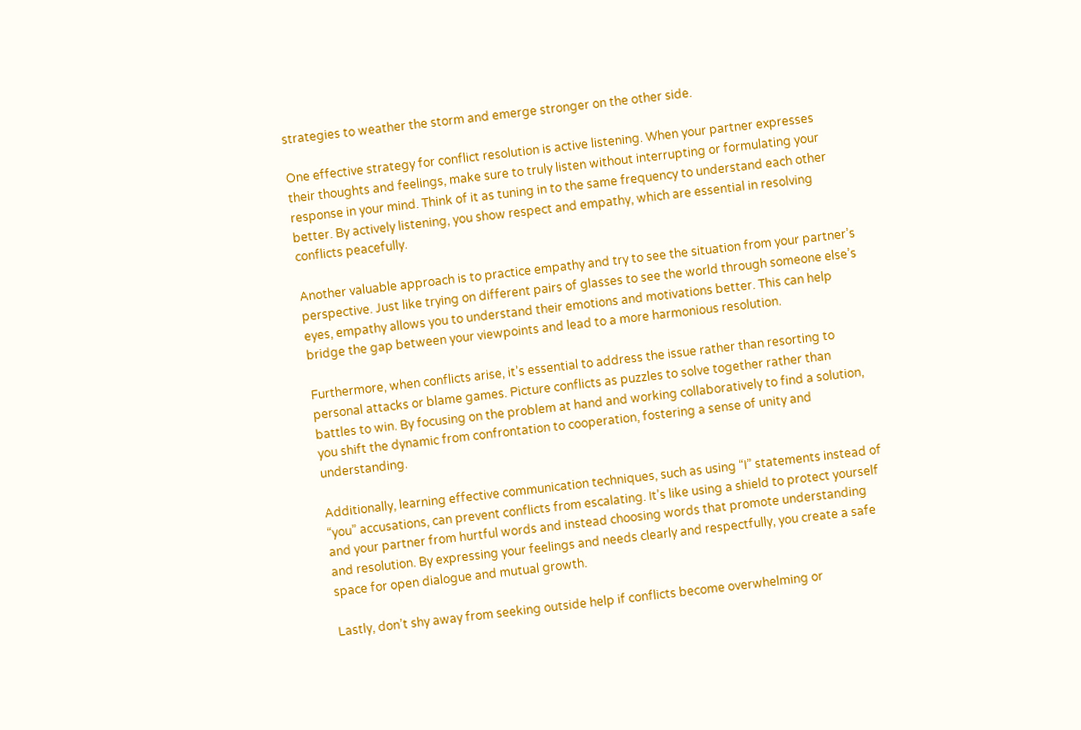strategies to weather the storm and emerge stronger on the other side.

One effective strategy for conflict resolution is active listening. When your partner expresses their thoughts and feelings, make sure to truly listen without interrupting or formulating your response in your mind. Think of it as tuning in to the same frequency to understand each other better. By actively listening, you show respect and empathy, which are essential in resolving conflicts peacefully.

Another valuable approach is to practice empathy and try to see the situation from your partner’s perspective. Just like trying on different pairs of glasses to see the world through someone else’s eyes, empathy allows you to understand their emotions and motivations better. This can help bridge the gap between your viewpoints and lead to a more harmonious resolution.

Furthermore, when conflicts arise, it’s essential to address the issue rather than resorting to personal attacks or blame games. Picture conflicts as puzzles to solve together rather than battles to win. By focusing on the problem at hand and working collaboratively to find a solution, you shift the dynamic from confrontation to cooperation, fostering a sense of unity and understanding.

Additionally, learning effective communication techniques, such as using “I” statements instead of “you” accusations, can prevent conflicts from escalating. It’s like using a shield to protect yourself and your partner from hurtful words and instead choosing words that promote understanding and resolution. By expressing your feelings and needs clearly and respectfully, you create a safe space for open dialogue and mutual growth.

Lastly, don’t shy away from seeking outside help if conflicts become overwhelming or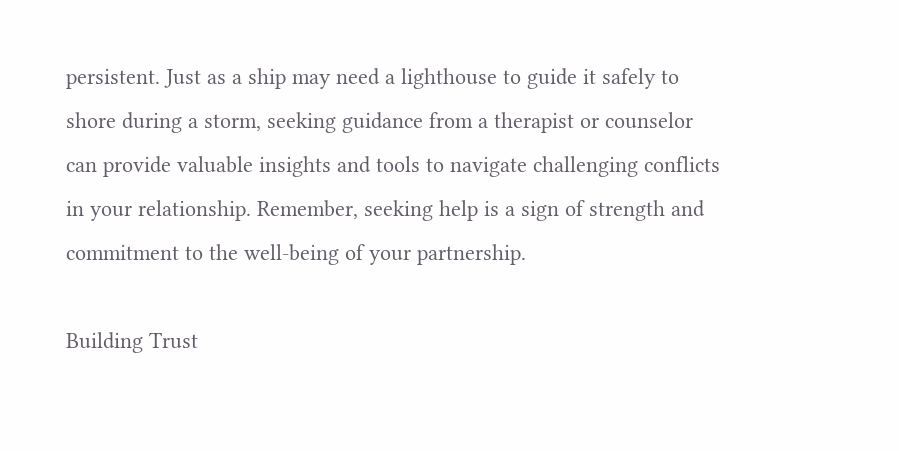persistent. Just as a ship may need a lighthouse to guide it safely to shore during a storm, seeking guidance from a therapist or counselor can provide valuable insights and tools to navigate challenging conflicts in your relationship. Remember, seeking help is a sign of strength and commitment to the well-being of your partnership.

Building Trust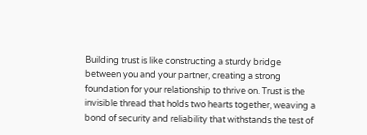Building trust is like constructing a sturdy bridge between you and your partner, creating a strong foundation for your relationship to thrive on. Trust is the invisible thread that holds two hearts together, weaving a bond of security and reliability that withstands the test of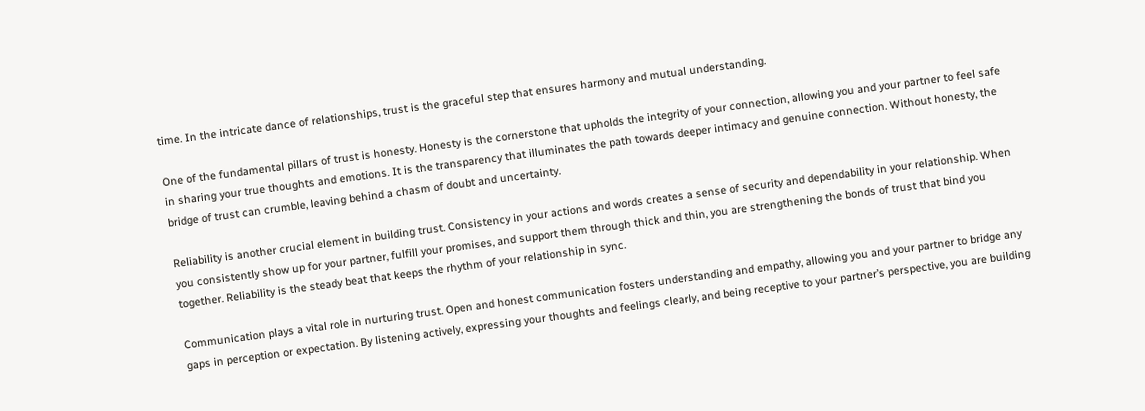time. In the intricate dance of relationships, trust is the graceful step that ensures harmony and mutual understanding.

One of the fundamental pillars of trust is honesty. Honesty is the cornerstone that upholds the integrity of your connection, allowing you and your partner to feel safe in sharing your true thoughts and emotions. It is the transparency that illuminates the path towards deeper intimacy and genuine connection. Without honesty, the bridge of trust can crumble, leaving behind a chasm of doubt and uncertainty.

Reliability is another crucial element in building trust. Consistency in your actions and words creates a sense of security and dependability in your relationship. When you consistently show up for your partner, fulfill your promises, and support them through thick and thin, you are strengthening the bonds of trust that bind you together. Reliability is the steady beat that keeps the rhythm of your relationship in sync.

Communication plays a vital role in nurturing trust. Open and honest communication fosters understanding and empathy, allowing you and your partner to bridge any gaps in perception or expectation. By listening actively, expressing your thoughts and feelings clearly, and being receptive to your partner’s perspective, you are building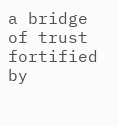a bridge of trust fortified by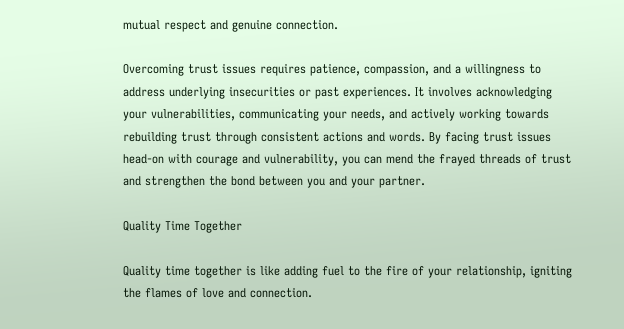mutual respect and genuine connection.

Overcoming trust issues requires patience, compassion, and a willingness to address underlying insecurities or past experiences. It involves acknowledging your vulnerabilities, communicating your needs, and actively working towards rebuilding trust through consistent actions and words. By facing trust issues head-on with courage and vulnerability, you can mend the frayed threads of trust and strengthen the bond between you and your partner.

Quality Time Together

Quality time together is like adding fuel to the fire of your relationship, igniting the flames of love and connection.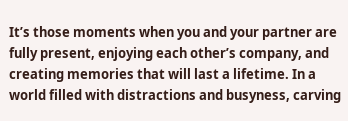It’s those moments when you and your partner are fully present, enjoying each other’s company, and creating memories that will last a lifetime. In a world filled with distractions and busyness, carving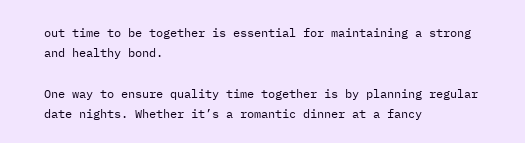out time to be together is essential for maintaining a strong and healthy bond.

One way to ensure quality time together is by planning regular date nights. Whether it’s a romantic dinner at a fancy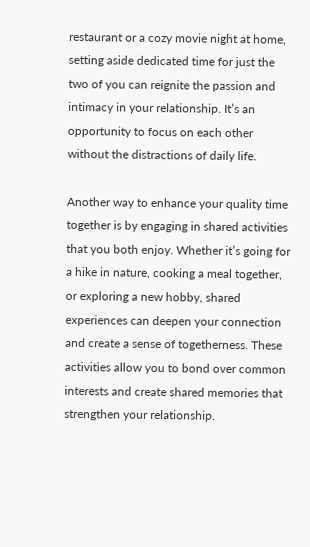restaurant or a cozy movie night at home, setting aside dedicated time for just the two of you can reignite the passion and intimacy in your relationship. It’s an opportunity to focus on each other without the distractions of daily life.

Another way to enhance your quality time together is by engaging in shared activities that you both enjoy. Whether it’s going for a hike in nature, cooking a meal together, or exploring a new hobby, shared experiences can deepen your connection and create a sense of togetherness. These activities allow you to bond over common interests and create shared memories that strengthen your relationship.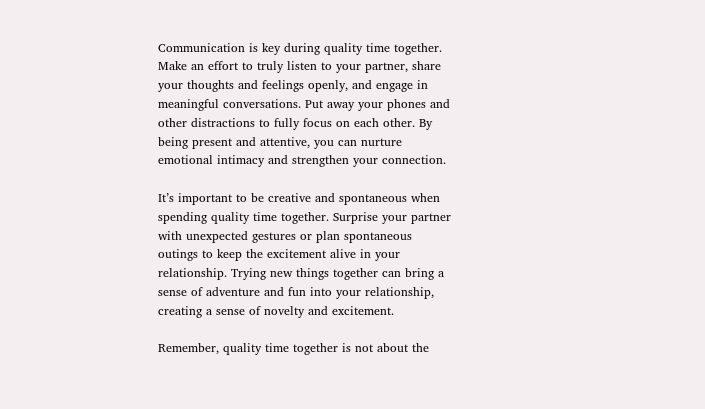Communication is key during quality time together. Make an effort to truly listen to your partner, share your thoughts and feelings openly, and engage in meaningful conversations. Put away your phones and other distractions to fully focus on each other. By being present and attentive, you can nurture emotional intimacy and strengthen your connection.

It’s important to be creative and spontaneous when spending quality time together. Surprise your partner with unexpected gestures or plan spontaneous outings to keep the excitement alive in your relationship. Trying new things together can bring a sense of adventure and fun into your relationship, creating a sense of novelty and excitement.

Remember, quality time together is not about the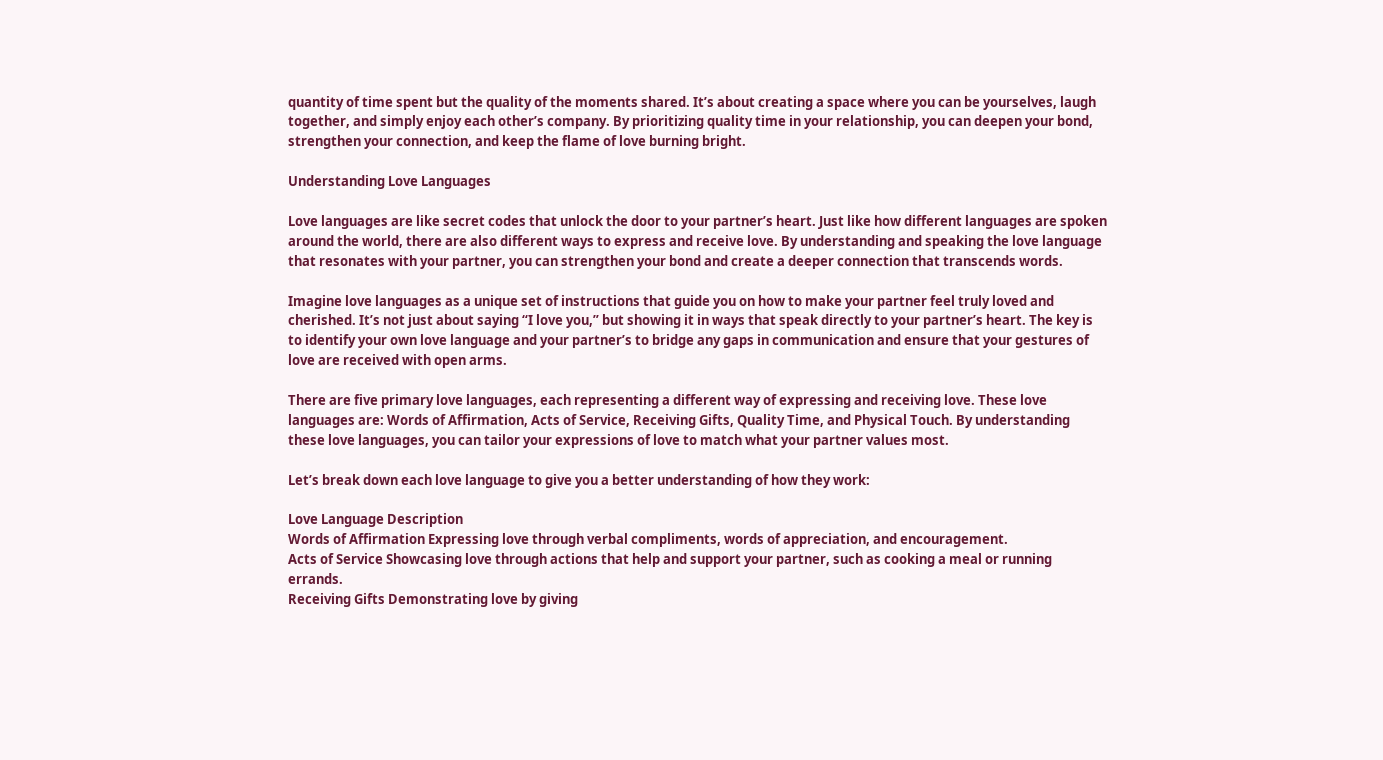quantity of time spent but the quality of the moments shared. It’s about creating a space where you can be yourselves, laugh together, and simply enjoy each other’s company. By prioritizing quality time in your relationship, you can deepen your bond, strengthen your connection, and keep the flame of love burning bright.

Understanding Love Languages

Love languages are like secret codes that unlock the door to your partner’s heart. Just like how different languages are spoken around the world, there are also different ways to express and receive love. By understanding and speaking the love language that resonates with your partner, you can strengthen your bond and create a deeper connection that transcends words.

Imagine love languages as a unique set of instructions that guide you on how to make your partner feel truly loved and cherished. It’s not just about saying “I love you,” but showing it in ways that speak directly to your partner’s heart. The key is to identify your own love language and your partner’s to bridge any gaps in communication and ensure that your gestures of love are received with open arms.

There are five primary love languages, each representing a different way of expressing and receiving love. These love languages are: Words of Affirmation, Acts of Service, Receiving Gifts, Quality Time, and Physical Touch. By understanding these love languages, you can tailor your expressions of love to match what your partner values most.

Let’s break down each love language to give you a better understanding of how they work:

Love Language Description
Words of Affirmation Expressing love through verbal compliments, words of appreciation, and encouragement.
Acts of Service Showcasing love through actions that help and support your partner, such as cooking a meal or running errands.
Receiving Gifts Demonstrating love by giving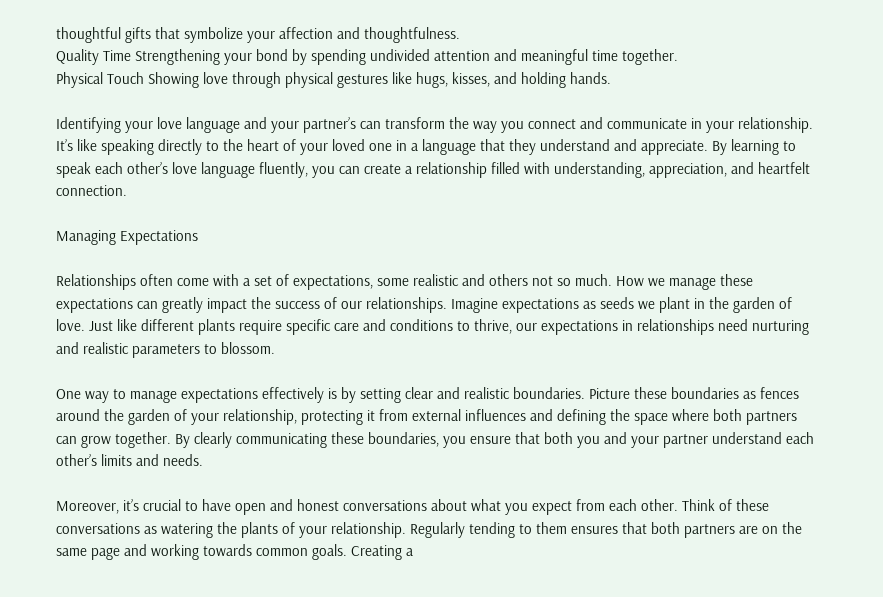thoughtful gifts that symbolize your affection and thoughtfulness.
Quality Time Strengthening your bond by spending undivided attention and meaningful time together.
Physical Touch Showing love through physical gestures like hugs, kisses, and holding hands.

Identifying your love language and your partner’s can transform the way you connect and communicate in your relationship. It’s like speaking directly to the heart of your loved one in a language that they understand and appreciate. By learning to speak each other’s love language fluently, you can create a relationship filled with understanding, appreciation, and heartfelt connection.

Managing Expectations

Relationships often come with a set of expectations, some realistic and others not so much. How we manage these expectations can greatly impact the success of our relationships. Imagine expectations as seeds we plant in the garden of love. Just like different plants require specific care and conditions to thrive, our expectations in relationships need nurturing and realistic parameters to blossom.

One way to manage expectations effectively is by setting clear and realistic boundaries. Picture these boundaries as fences around the garden of your relationship, protecting it from external influences and defining the space where both partners can grow together. By clearly communicating these boundaries, you ensure that both you and your partner understand each other’s limits and needs.

Moreover, it’s crucial to have open and honest conversations about what you expect from each other. Think of these conversations as watering the plants of your relationship. Regularly tending to them ensures that both partners are on the same page and working towards common goals. Creating a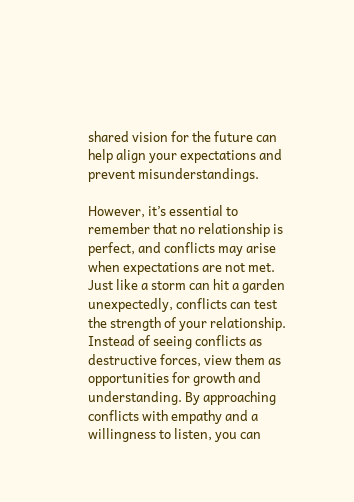shared vision for the future can help align your expectations and prevent misunderstandings.

However, it’s essential to remember that no relationship is perfect, and conflicts may arise when expectations are not met. Just like a storm can hit a garden unexpectedly, conflicts can test the strength of your relationship. Instead of seeing conflicts as destructive forces, view them as opportunities for growth and understanding. By approaching conflicts with empathy and a willingness to listen, you can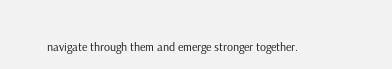navigate through them and emerge stronger together.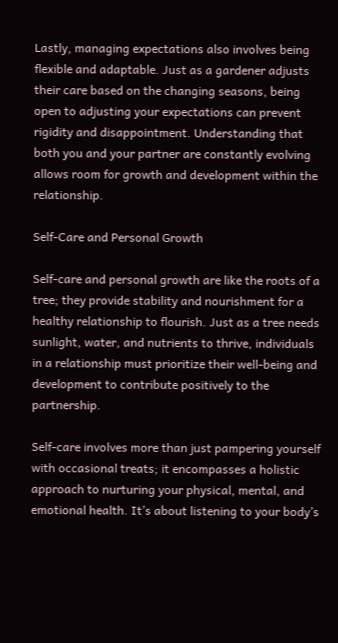Lastly, managing expectations also involves being flexible and adaptable. Just as a gardener adjusts their care based on the changing seasons, being open to adjusting your expectations can prevent rigidity and disappointment. Understanding that both you and your partner are constantly evolving allows room for growth and development within the relationship.

Self-Care and Personal Growth

Self-care and personal growth are like the roots of a tree; they provide stability and nourishment for a healthy relationship to flourish. Just as a tree needs sunlight, water, and nutrients to thrive, individuals in a relationship must prioritize their well-being and development to contribute positively to the partnership.

Self-care involves more than just pampering yourself with occasional treats; it encompasses a holistic approach to nurturing your physical, mental, and emotional health. It’s about listening to your body’s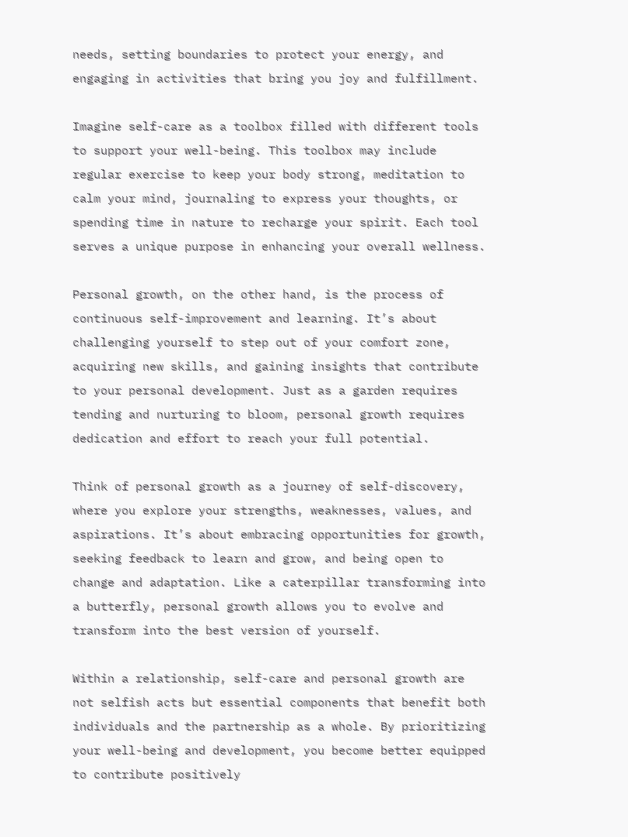needs, setting boundaries to protect your energy, and engaging in activities that bring you joy and fulfillment.

Imagine self-care as a toolbox filled with different tools to support your well-being. This toolbox may include regular exercise to keep your body strong, meditation to calm your mind, journaling to express your thoughts, or spending time in nature to recharge your spirit. Each tool serves a unique purpose in enhancing your overall wellness.

Personal growth, on the other hand, is the process of continuous self-improvement and learning. It’s about challenging yourself to step out of your comfort zone, acquiring new skills, and gaining insights that contribute to your personal development. Just as a garden requires tending and nurturing to bloom, personal growth requires dedication and effort to reach your full potential.

Think of personal growth as a journey of self-discovery, where you explore your strengths, weaknesses, values, and aspirations. It’s about embracing opportunities for growth, seeking feedback to learn and grow, and being open to change and adaptation. Like a caterpillar transforming into a butterfly, personal growth allows you to evolve and transform into the best version of yourself.

Within a relationship, self-care and personal growth are not selfish acts but essential components that benefit both individuals and the partnership as a whole. By prioritizing your well-being and development, you become better equipped to contribute positively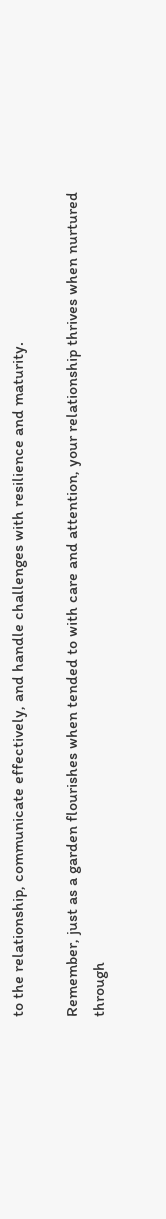to the relationship, communicate effectively, and handle challenges with resilience and maturity.

Remember, just as a garden flourishes when tended to with care and attention, your relationship thrives when nurtured through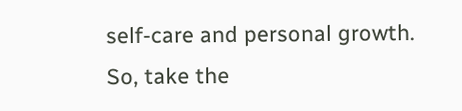self-care and personal growth. So, take the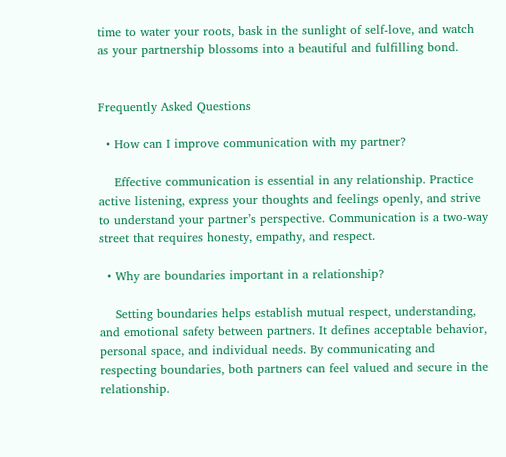time to water your roots, bask in the sunlight of self-love, and watch as your partnership blossoms into a beautiful and fulfilling bond.


Frequently Asked Questions

  • How can I improve communication with my partner?

    Effective communication is essential in any relationship. Practice active listening, express your thoughts and feelings openly, and strive to understand your partner’s perspective. Communication is a two-way street that requires honesty, empathy, and respect.

  • Why are boundaries important in a relationship?

    Setting boundaries helps establish mutual respect, understanding, and emotional safety between partners. It defines acceptable behavior, personal space, and individual needs. By communicating and respecting boundaries, both partners can feel valued and secure in the relationship.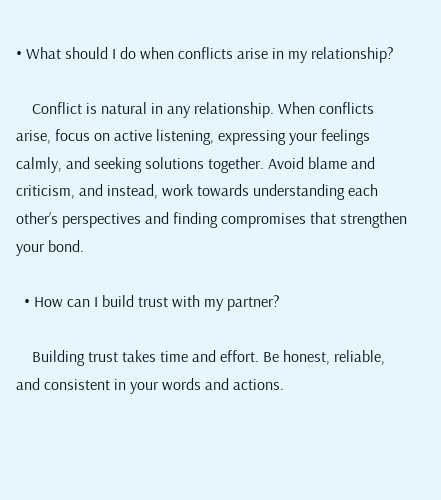• What should I do when conflicts arise in my relationship?

    Conflict is natural in any relationship. When conflicts arise, focus on active listening, expressing your feelings calmly, and seeking solutions together. Avoid blame and criticism, and instead, work towards understanding each other’s perspectives and finding compromises that strengthen your bond.

  • How can I build trust with my partner?

    Building trust takes time and effort. Be honest, reliable, and consistent in your words and actions.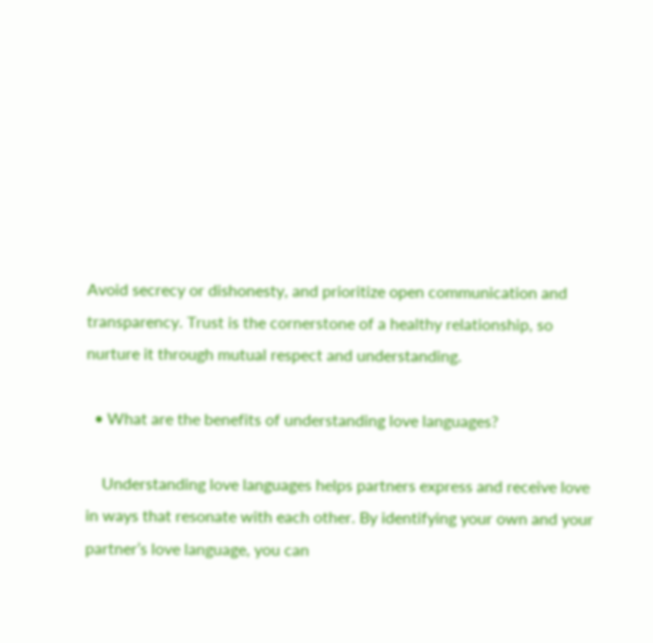Avoid secrecy or dishonesty, and prioritize open communication and transparency. Trust is the cornerstone of a healthy relationship, so nurture it through mutual respect and understanding.

  • What are the benefits of understanding love languages?

    Understanding love languages helps partners express and receive love in ways that resonate with each other. By identifying your own and your partner’s love language, you can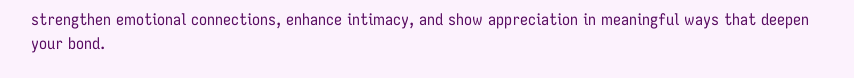strengthen emotional connections, enhance intimacy, and show appreciation in meaningful ways that deepen your bond.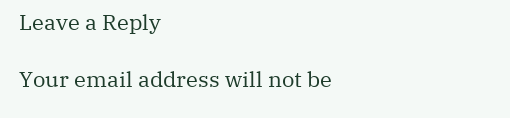Leave a Reply

Your email address will not be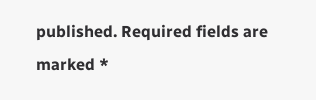published. Required fields are marked *